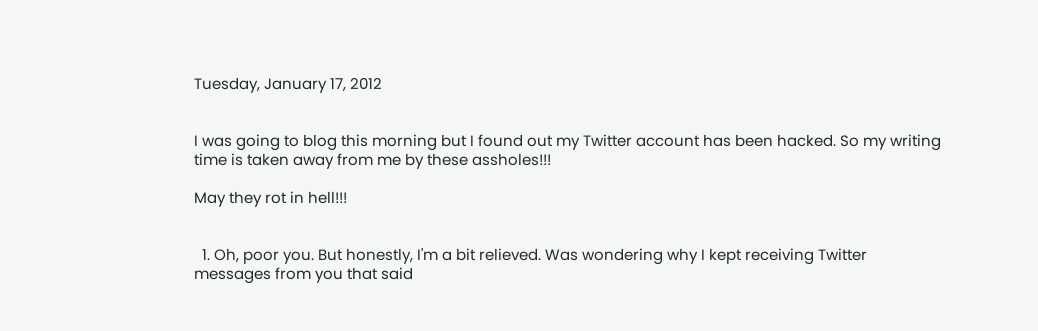Tuesday, January 17, 2012


I was going to blog this morning but I found out my Twitter account has been hacked. So my writing time is taken away from me by these assholes!!!

May they rot in hell!!!


  1. Oh, poor you. But honestly, I'm a bit relieved. Was wondering why I kept receiving Twitter messages from you that said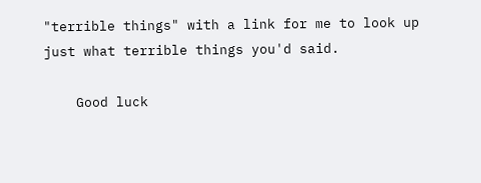"terrible things" with a link for me to look up just what terrible things you'd said.

    Good luck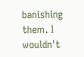banishing them. I wouldn't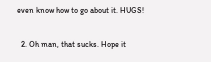even know how to go about it. HUGS!

  2. Oh man, that sucks. Hope it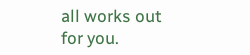all works out for you.